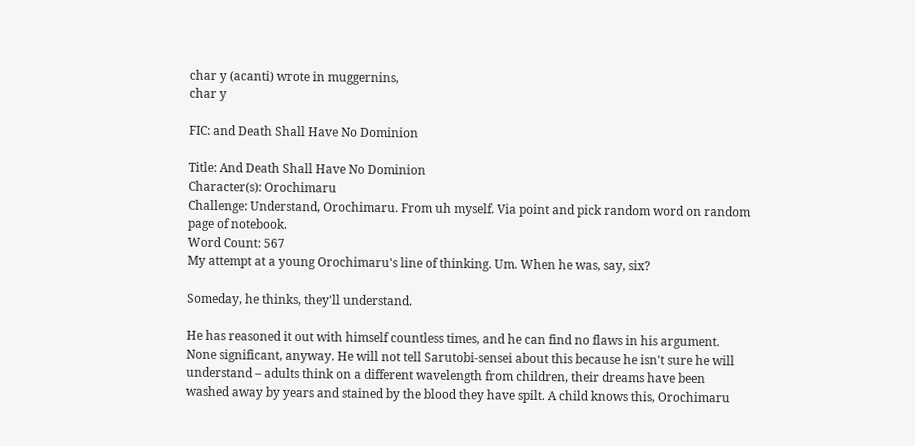char y (acanti) wrote in muggernins,
char y

FIC: and Death Shall Have No Dominion

Title: And Death Shall Have No Dominion
Character(s): Orochimaru
Challenge: Understand, Orochimaru. From uh myself. Via point and pick random word on random page of notebook.
Word Count: 567
My attempt at a young Orochimaru's line of thinking. Um. When he was, say, six?

Someday, he thinks, they'll understand.

He has reasoned it out with himself countless times, and he can find no flaws in his argument. None significant, anyway. He will not tell Sarutobi-sensei about this because he isn't sure he will understand – adults think on a different wavelength from children, their dreams have been washed away by years and stained by the blood they have spilt. A child knows this, Orochimaru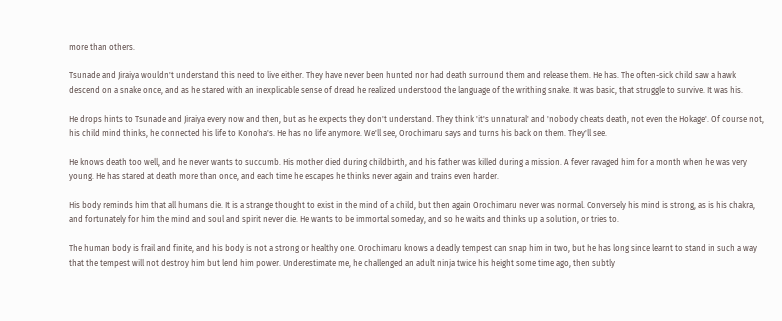more than others.

Tsunade and Jiraiya wouldn't understand this need to live either. They have never been hunted nor had death surround them and release them. He has. The often-sick child saw a hawk descend on a snake once, and as he stared with an inexplicable sense of dread he realized understood the language of the writhing snake. It was basic, that struggle to survive. It was his.

He drops hints to Tsunade and Jiraiya every now and then, but as he expects they don't understand. They think 'it's unnatural' and 'nobody cheats death, not even the Hokage'. Of course not, his child mind thinks, he connected his life to Konoha's. He has no life anymore. We'll see, Orochimaru says and turns his back on them. They'll see.

He knows death too well, and he never wants to succumb. His mother died during childbirth, and his father was killed during a mission. A fever ravaged him for a month when he was very young. He has stared at death more than once, and each time he escapes he thinks never again and trains even harder.

His body reminds him that all humans die. It is a strange thought to exist in the mind of a child, but then again Orochimaru never was normal. Conversely his mind is strong, as is his chakra, and fortunately for him the mind and soul and spirit never die. He wants to be immortal someday, and so he waits and thinks up a solution, or tries to.

The human body is frail and finite, and his body is not a strong or healthy one. Orochimaru knows a deadly tempest can snap him in two, but he has long since learnt to stand in such a way that the tempest will not destroy him but lend him power. Underestimate me, he challenged an adult ninja twice his height some time ago, then subtly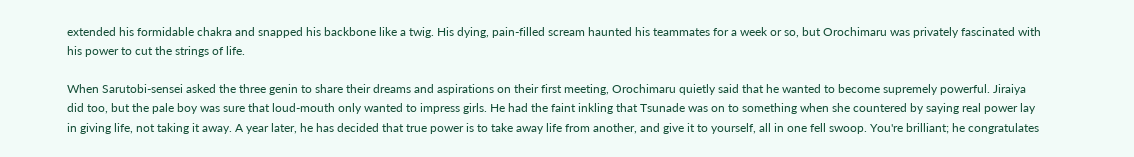extended his formidable chakra and snapped his backbone like a twig. His dying, pain-filled scream haunted his teammates for a week or so, but Orochimaru was privately fascinated with his power to cut the strings of life.

When Sarutobi-sensei asked the three genin to share their dreams and aspirations on their first meeting, Orochimaru quietly said that he wanted to become supremely powerful. Jiraiya did too, but the pale boy was sure that loud-mouth only wanted to impress girls. He had the faint inkling that Tsunade was on to something when she countered by saying real power lay in giving life, not taking it away. A year later, he has decided that true power is to take away life from another, and give it to yourself, all in one fell swoop. You're brilliant; he congratulates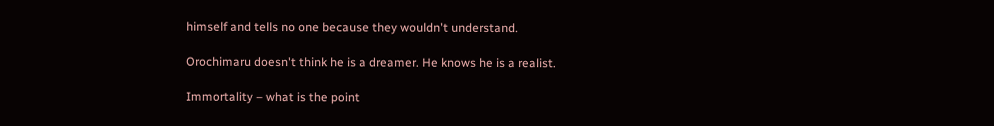himself and tells no one because they wouldn't understand.

Orochimaru doesn't think he is a dreamer. He knows he is a realist.

Immortality – what is the point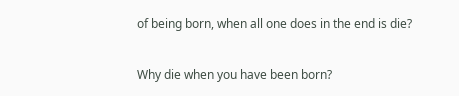of being born, when all one does in the end is die?

Why die when you have been born?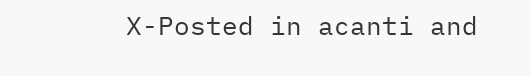X-Posted in acanti and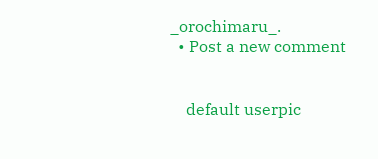_orochimaru_.
  • Post a new comment


    default userpic